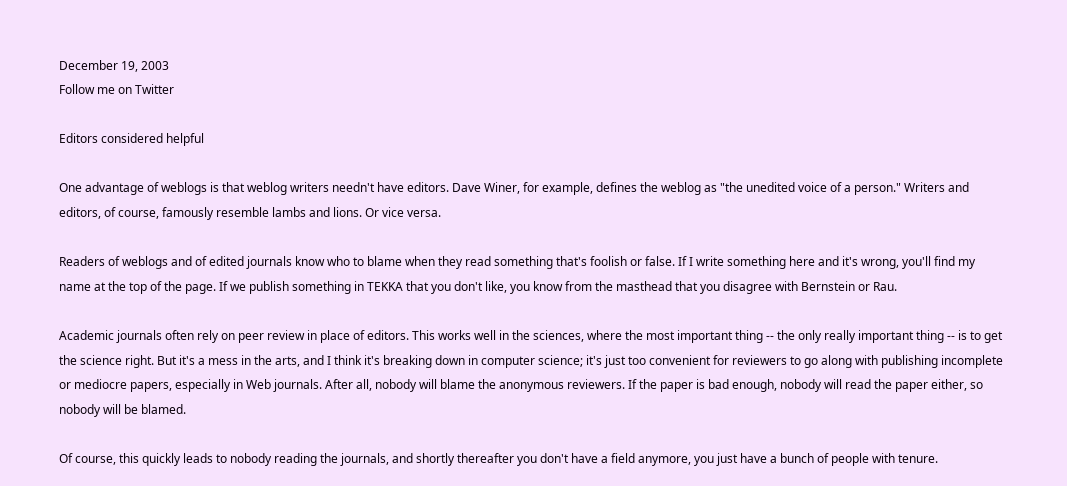December 19, 2003
Follow me on Twitter

Editors considered helpful

One advantage of weblogs is that weblog writers needn't have editors. Dave Winer, for example, defines the weblog as "the unedited voice of a person." Writers and editors, of course, famously resemble lambs and lions. Or vice versa.

Readers of weblogs and of edited journals know who to blame when they read something that's foolish or false. If I write something here and it's wrong, you'll find my name at the top of the page. If we publish something in TEKKA that you don't like, you know from the masthead that you disagree with Bernstein or Rau.

Academic journals often rely on peer review in place of editors. This works well in the sciences, where the most important thing -- the only really important thing -- is to get the science right. But it's a mess in the arts, and I think it's breaking down in computer science; it's just too convenient for reviewers to go along with publishing incomplete or mediocre papers, especially in Web journals. After all, nobody will blame the anonymous reviewers. If the paper is bad enough, nobody will read the paper either, so nobody will be blamed.

Of course, this quickly leads to nobody reading the journals, and shortly thereafter you don't have a field anymore, you just have a bunch of people with tenure.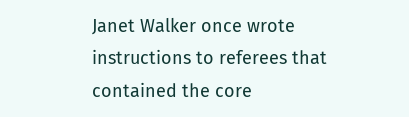Janet Walker once wrote instructions to referees that contained the core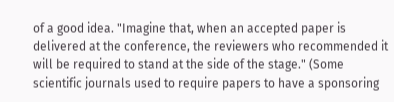of a good idea. "Imagine that, when an accepted paper is delivered at the conference, the reviewers who recommended it will be required to stand at the side of the stage." (Some scientific journals used to require papers to have a sponsoring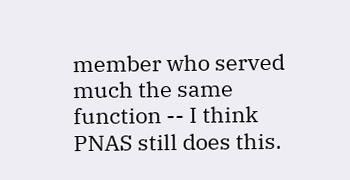member who served much the same function -- I think PNAS still does this.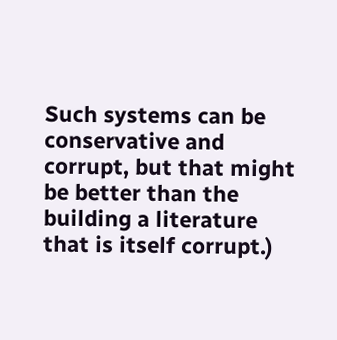Such systems can be conservative and corrupt, but that might be better than the building a literature that is itself corrupt.)